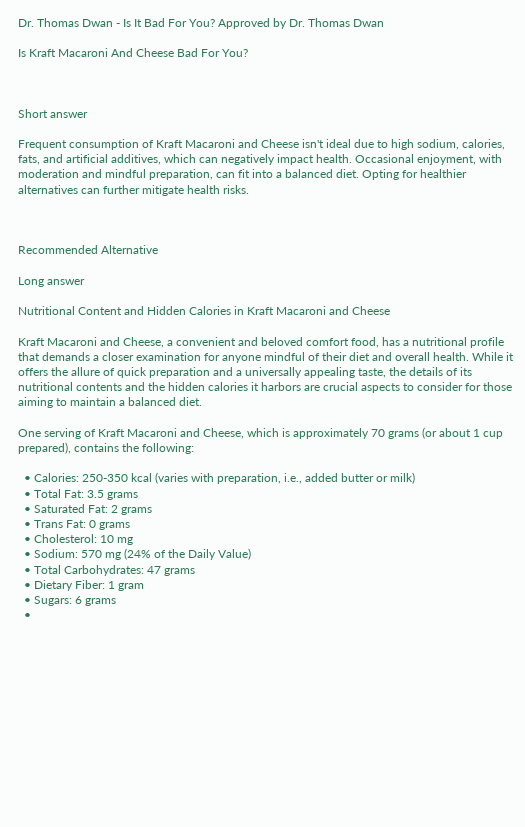Dr. Thomas Dwan - Is It Bad For You? Approved by Dr. Thomas Dwan

Is Kraft Macaroni And Cheese Bad For You?



Short answer

Frequent consumption of Kraft Macaroni and Cheese isn't ideal due to high sodium, calories, fats, and artificial additives, which can negatively impact health. Occasional enjoyment, with moderation and mindful preparation, can fit into a balanced diet. Opting for healthier alternatives can further mitigate health risks.



Recommended Alternative

Long answer

Nutritional Content and Hidden Calories in Kraft Macaroni and Cheese

Kraft Macaroni and Cheese, a convenient and beloved comfort food, has a nutritional profile that demands a closer examination for anyone mindful of their diet and overall health. While it offers the allure of quick preparation and a universally appealing taste, the details of its nutritional contents and the hidden calories it harbors are crucial aspects to consider for those aiming to maintain a balanced diet.

One serving of Kraft Macaroni and Cheese, which is approximately 70 grams (or about 1 cup prepared), contains the following:

  • Calories: 250-350 kcal (varies with preparation, i.e., added butter or milk)
  • Total Fat: 3.5 grams
  • Saturated Fat: 2 grams
  • Trans Fat: 0 grams
  • Cholesterol: 10 mg
  • Sodium: 570 mg (24% of the Daily Value)
  • Total Carbohydrates: 47 grams
  • Dietary Fiber: 1 gram
  • Sugars: 6 grams
  •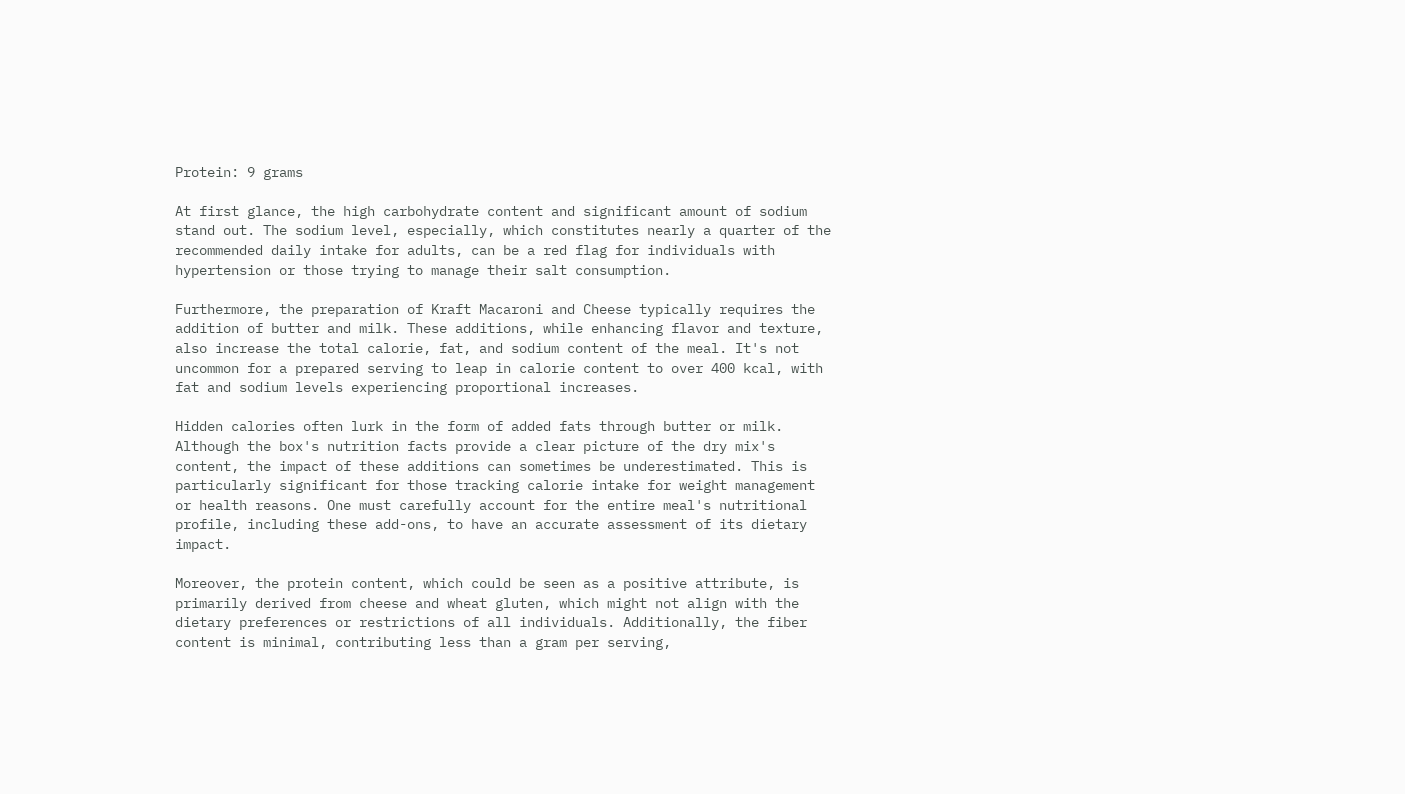Protein: 9 grams

At first glance, the high carbohydrate content and significant amount of sodium stand out. The sodium level, especially, which constitutes nearly a quarter of the recommended daily intake for adults, can be a red flag for individuals with hypertension or those trying to manage their salt consumption.

Furthermore, the preparation of Kraft Macaroni and Cheese typically requires the addition of butter and milk. These additions, while enhancing flavor and texture, also increase the total calorie, fat, and sodium content of the meal. It's not uncommon for a prepared serving to leap in calorie content to over 400 kcal, with fat and sodium levels experiencing proportional increases.

Hidden calories often lurk in the form of added fats through butter or milk. Although the box's nutrition facts provide a clear picture of the dry mix's content, the impact of these additions can sometimes be underestimated. This is particularly significant for those tracking calorie intake for weight management or health reasons. One must carefully account for the entire meal's nutritional profile, including these add-ons, to have an accurate assessment of its dietary impact.

Moreover, the protein content, which could be seen as a positive attribute, is primarily derived from cheese and wheat gluten, which might not align with the dietary preferences or restrictions of all individuals. Additionally, the fiber content is minimal, contributing less than a gram per serving,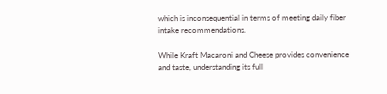which is inconsequential in terms of meeting daily fiber intake recommendations.

While Kraft Macaroni and Cheese provides convenience and taste, understanding its full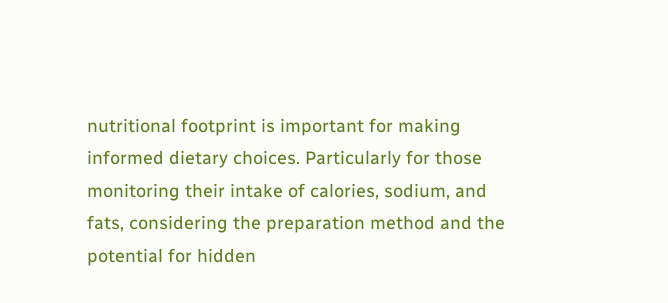nutritional footprint is important for making informed dietary choices. Particularly for those monitoring their intake of calories, sodium, and fats, considering the preparation method and the potential for hidden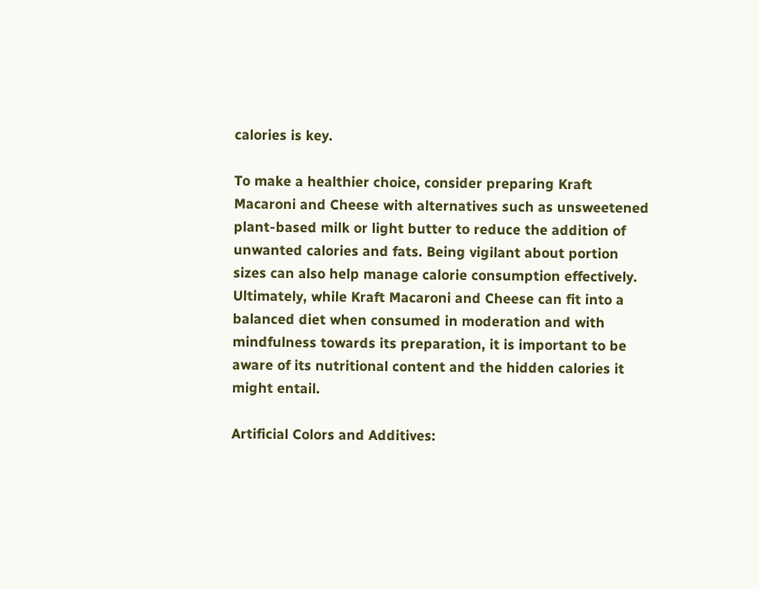calories is key.

To make a healthier choice, consider preparing Kraft Macaroni and Cheese with alternatives such as unsweetened plant-based milk or light butter to reduce the addition of unwanted calories and fats. Being vigilant about portion sizes can also help manage calorie consumption effectively. Ultimately, while Kraft Macaroni and Cheese can fit into a balanced diet when consumed in moderation and with mindfulness towards its preparation, it is important to be aware of its nutritional content and the hidden calories it might entail.

Artificial Colors and Additives: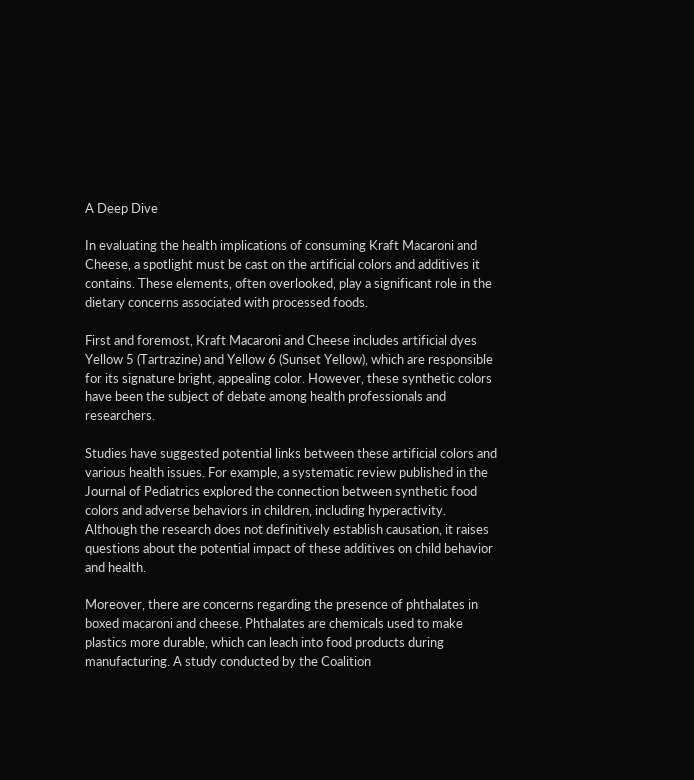A Deep Dive

In evaluating the health implications of consuming Kraft Macaroni and Cheese, a spotlight must be cast on the artificial colors and additives it contains. These elements, often overlooked, play a significant role in the dietary concerns associated with processed foods.

First and foremost, Kraft Macaroni and Cheese includes artificial dyes Yellow 5 (Tartrazine) and Yellow 6 (Sunset Yellow), which are responsible for its signature bright, appealing color. However, these synthetic colors have been the subject of debate among health professionals and researchers.

Studies have suggested potential links between these artificial colors and various health issues. For example, a systematic review published in the Journal of Pediatrics explored the connection between synthetic food colors and adverse behaviors in children, including hyperactivity. Although the research does not definitively establish causation, it raises questions about the potential impact of these additives on child behavior and health.

Moreover, there are concerns regarding the presence of phthalates in boxed macaroni and cheese. Phthalates are chemicals used to make plastics more durable, which can leach into food products during manufacturing. A study conducted by the Coalition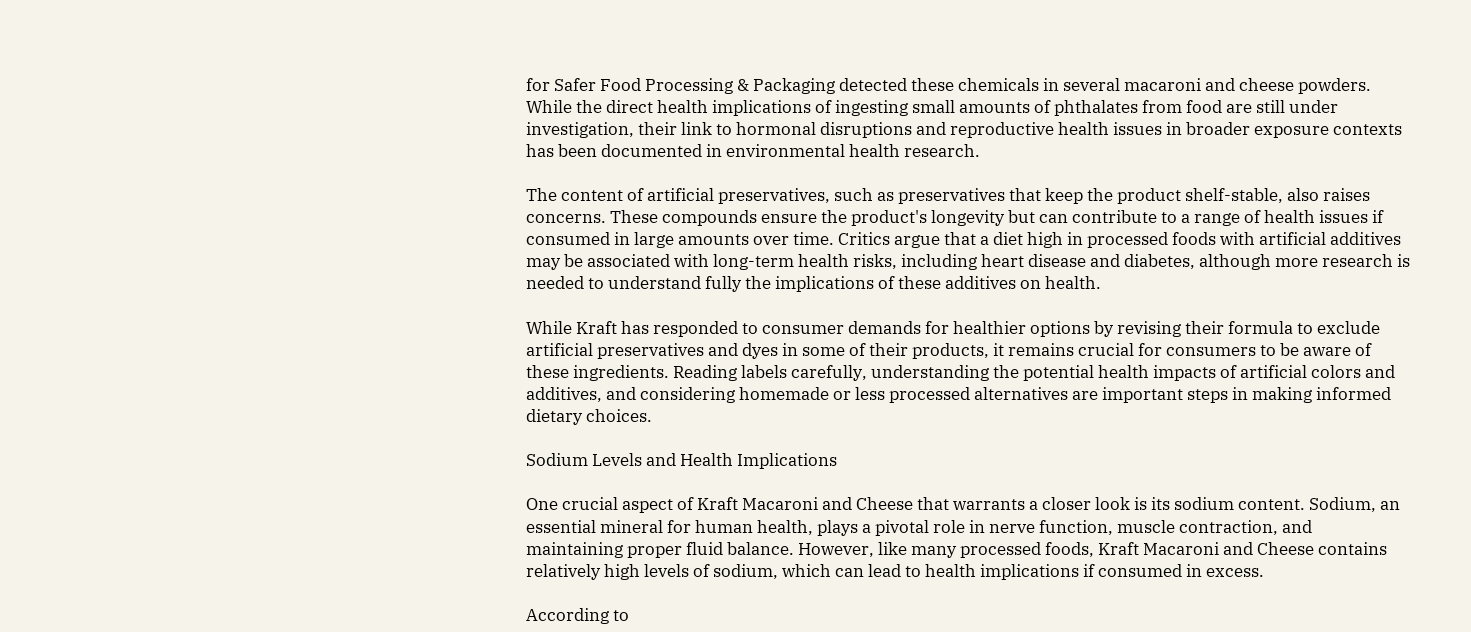for Safer Food Processing & Packaging detected these chemicals in several macaroni and cheese powders. While the direct health implications of ingesting small amounts of phthalates from food are still under investigation, their link to hormonal disruptions and reproductive health issues in broader exposure contexts has been documented in environmental health research.

The content of artificial preservatives, such as preservatives that keep the product shelf-stable, also raises concerns. These compounds ensure the product's longevity but can contribute to a range of health issues if consumed in large amounts over time. Critics argue that a diet high in processed foods with artificial additives may be associated with long-term health risks, including heart disease and diabetes, although more research is needed to understand fully the implications of these additives on health.

While Kraft has responded to consumer demands for healthier options by revising their formula to exclude artificial preservatives and dyes in some of their products, it remains crucial for consumers to be aware of these ingredients. Reading labels carefully, understanding the potential health impacts of artificial colors and additives, and considering homemade or less processed alternatives are important steps in making informed dietary choices.

Sodium Levels and Health Implications

One crucial aspect of Kraft Macaroni and Cheese that warrants a closer look is its sodium content. Sodium, an essential mineral for human health, plays a pivotal role in nerve function, muscle contraction, and maintaining proper fluid balance. However, like many processed foods, Kraft Macaroni and Cheese contains relatively high levels of sodium, which can lead to health implications if consumed in excess.

According to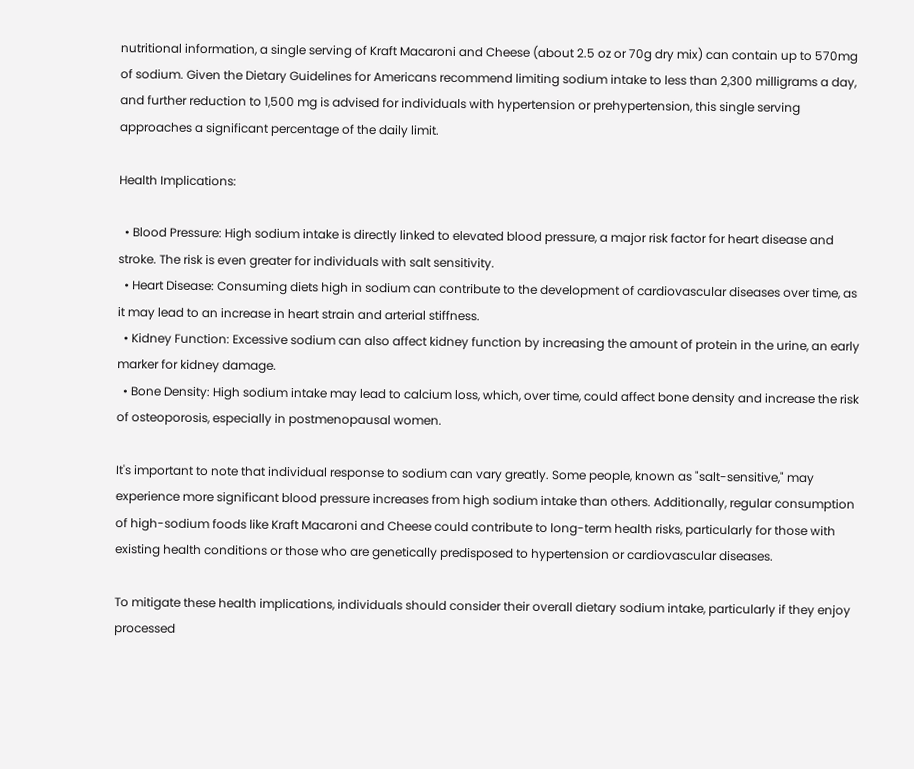nutritional information, a single serving of Kraft Macaroni and Cheese (about 2.5 oz or 70g dry mix) can contain up to 570mg of sodium. Given the Dietary Guidelines for Americans recommend limiting sodium intake to less than 2,300 milligrams a day, and further reduction to 1,500 mg is advised for individuals with hypertension or prehypertension, this single serving approaches a significant percentage of the daily limit.

Health Implications:

  • Blood Pressure: High sodium intake is directly linked to elevated blood pressure, a major risk factor for heart disease and stroke. The risk is even greater for individuals with salt sensitivity.
  • Heart Disease: Consuming diets high in sodium can contribute to the development of cardiovascular diseases over time, as it may lead to an increase in heart strain and arterial stiffness.
  • Kidney Function: Excessive sodium can also affect kidney function by increasing the amount of protein in the urine, an early marker for kidney damage.
  • Bone Density: High sodium intake may lead to calcium loss, which, over time, could affect bone density and increase the risk of osteoporosis, especially in postmenopausal women.

It's important to note that individual response to sodium can vary greatly. Some people, known as "salt-sensitive," may experience more significant blood pressure increases from high sodium intake than others. Additionally, regular consumption of high-sodium foods like Kraft Macaroni and Cheese could contribute to long-term health risks, particularly for those with existing health conditions or those who are genetically predisposed to hypertension or cardiovascular diseases.

To mitigate these health implications, individuals should consider their overall dietary sodium intake, particularly if they enjoy processed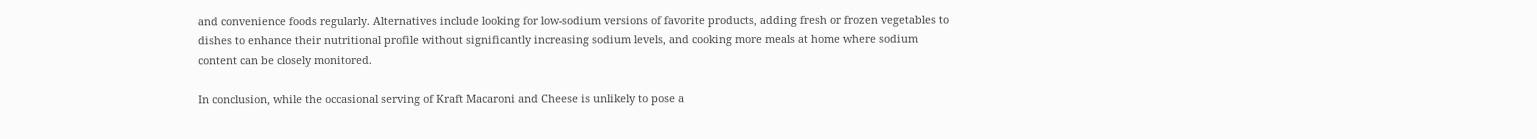and convenience foods regularly. Alternatives include looking for low-sodium versions of favorite products, adding fresh or frozen vegetables to dishes to enhance their nutritional profile without significantly increasing sodium levels, and cooking more meals at home where sodium content can be closely monitored.

In conclusion, while the occasional serving of Kraft Macaroni and Cheese is unlikely to pose a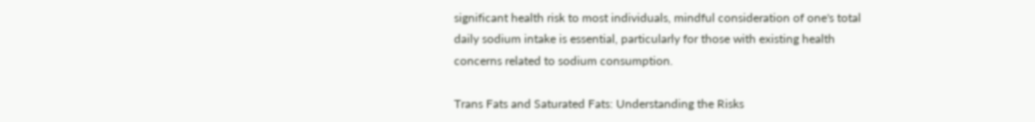significant health risk to most individuals, mindful consideration of one's total daily sodium intake is essential, particularly for those with existing health concerns related to sodium consumption.

Trans Fats and Saturated Fats: Understanding the Risks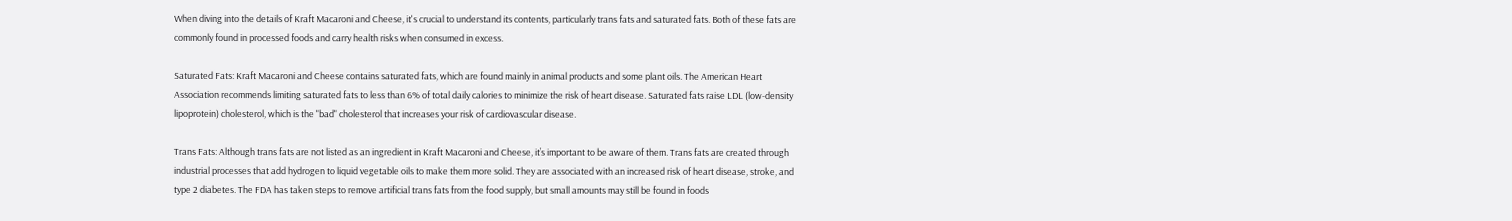When diving into the details of Kraft Macaroni and Cheese, it's crucial to understand its contents, particularly trans fats and saturated fats. Both of these fats are commonly found in processed foods and carry health risks when consumed in excess.

Saturated Fats: Kraft Macaroni and Cheese contains saturated fats, which are found mainly in animal products and some plant oils. The American Heart Association recommends limiting saturated fats to less than 6% of total daily calories to minimize the risk of heart disease. Saturated fats raise LDL (low-density lipoprotein) cholesterol, which is the "bad" cholesterol that increases your risk of cardiovascular disease.

Trans Fats: Although trans fats are not listed as an ingredient in Kraft Macaroni and Cheese, it’s important to be aware of them. Trans fats are created through industrial processes that add hydrogen to liquid vegetable oils to make them more solid. They are associated with an increased risk of heart disease, stroke, and type 2 diabetes. The FDA has taken steps to remove artificial trans fats from the food supply, but small amounts may still be found in foods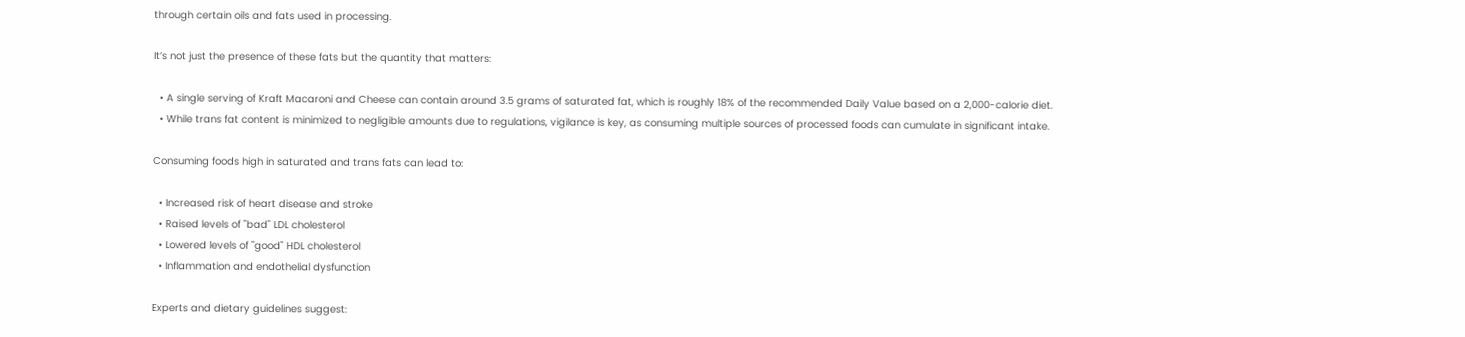through certain oils and fats used in processing.

It’s not just the presence of these fats but the quantity that matters:

  • A single serving of Kraft Macaroni and Cheese can contain around 3.5 grams of saturated fat, which is roughly 18% of the recommended Daily Value based on a 2,000-calorie diet.
  • While trans fat content is minimized to negligible amounts due to regulations, vigilance is key, as consuming multiple sources of processed foods can cumulate in significant intake.

Consuming foods high in saturated and trans fats can lead to:

  • Increased risk of heart disease and stroke
  • Raised levels of "bad" LDL cholesterol
  • Lowered levels of "good" HDL cholesterol
  • Inflammation and endothelial dysfunction

Experts and dietary guidelines suggest: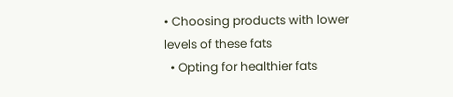• Choosing products with lower levels of these fats
  • Opting for healthier fats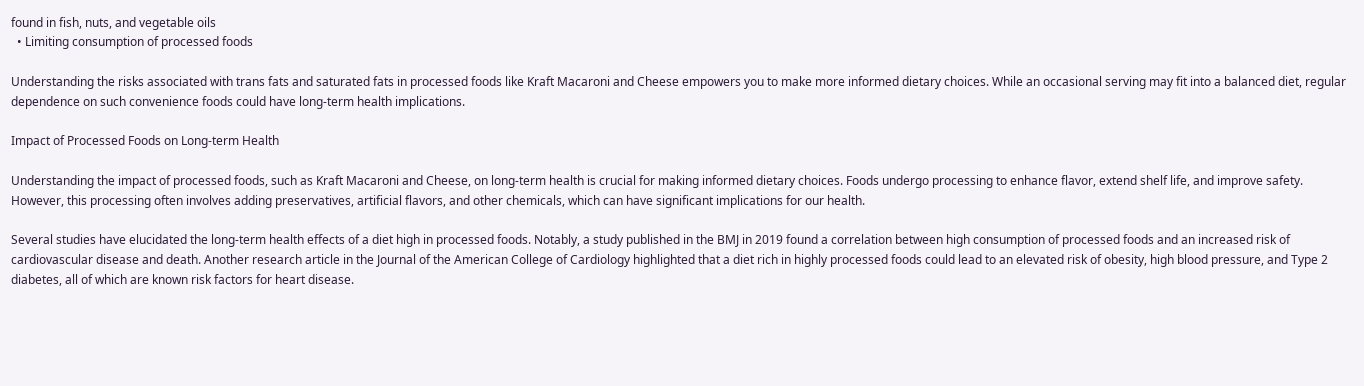found in fish, nuts, and vegetable oils
  • Limiting consumption of processed foods

Understanding the risks associated with trans fats and saturated fats in processed foods like Kraft Macaroni and Cheese empowers you to make more informed dietary choices. While an occasional serving may fit into a balanced diet, regular dependence on such convenience foods could have long-term health implications.

Impact of Processed Foods on Long-term Health

Understanding the impact of processed foods, such as Kraft Macaroni and Cheese, on long-term health is crucial for making informed dietary choices. Foods undergo processing to enhance flavor, extend shelf life, and improve safety. However, this processing often involves adding preservatives, artificial flavors, and other chemicals, which can have significant implications for our health.

Several studies have elucidated the long-term health effects of a diet high in processed foods. Notably, a study published in the BMJ in 2019 found a correlation between high consumption of processed foods and an increased risk of cardiovascular disease and death. Another research article in the Journal of the American College of Cardiology highlighted that a diet rich in highly processed foods could lead to an elevated risk of obesity, high blood pressure, and Type 2 diabetes, all of which are known risk factors for heart disease.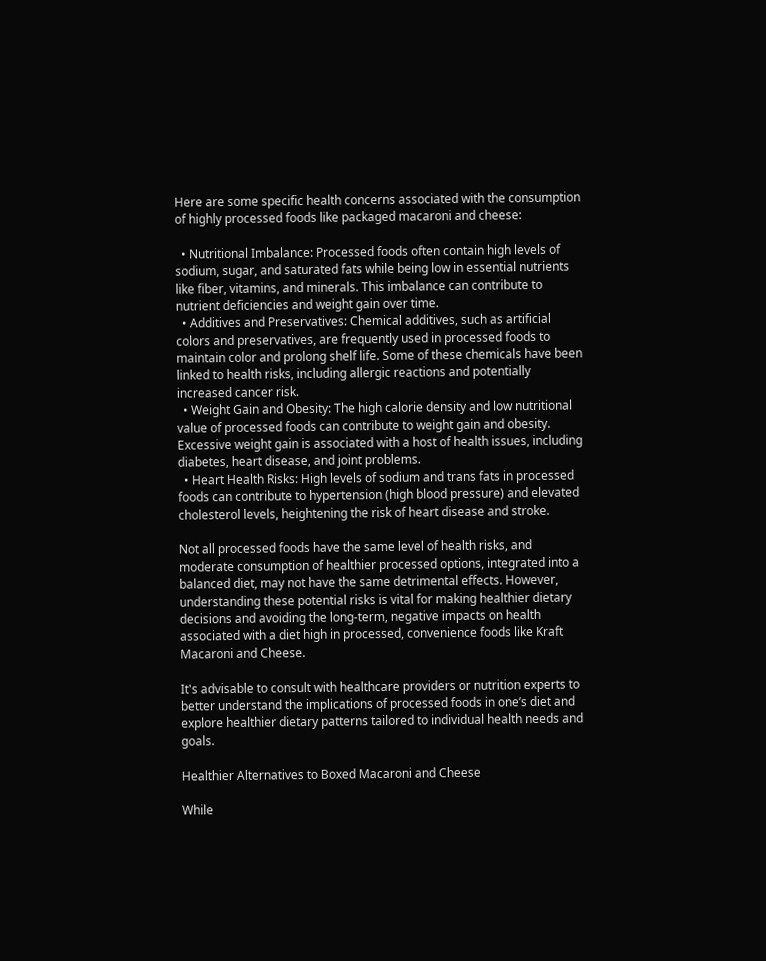Here are some specific health concerns associated with the consumption of highly processed foods like packaged macaroni and cheese:

  • Nutritional Imbalance: Processed foods often contain high levels of sodium, sugar, and saturated fats while being low in essential nutrients like fiber, vitamins, and minerals. This imbalance can contribute to nutrient deficiencies and weight gain over time.
  • Additives and Preservatives: Chemical additives, such as artificial colors and preservatives, are frequently used in processed foods to maintain color and prolong shelf life. Some of these chemicals have been linked to health risks, including allergic reactions and potentially increased cancer risk.
  • Weight Gain and Obesity: The high calorie density and low nutritional value of processed foods can contribute to weight gain and obesity. Excessive weight gain is associated with a host of health issues, including diabetes, heart disease, and joint problems.
  • Heart Health Risks: High levels of sodium and trans fats in processed foods can contribute to hypertension (high blood pressure) and elevated cholesterol levels, heightening the risk of heart disease and stroke.

Not all processed foods have the same level of health risks, and moderate consumption of healthier processed options, integrated into a balanced diet, may not have the same detrimental effects. However, understanding these potential risks is vital for making healthier dietary decisions and avoiding the long-term, negative impacts on health associated with a diet high in processed, convenience foods like Kraft Macaroni and Cheese.

It's advisable to consult with healthcare providers or nutrition experts to better understand the implications of processed foods in one’s diet and explore healthier dietary patterns tailored to individual health needs and goals.

Healthier Alternatives to Boxed Macaroni and Cheese

While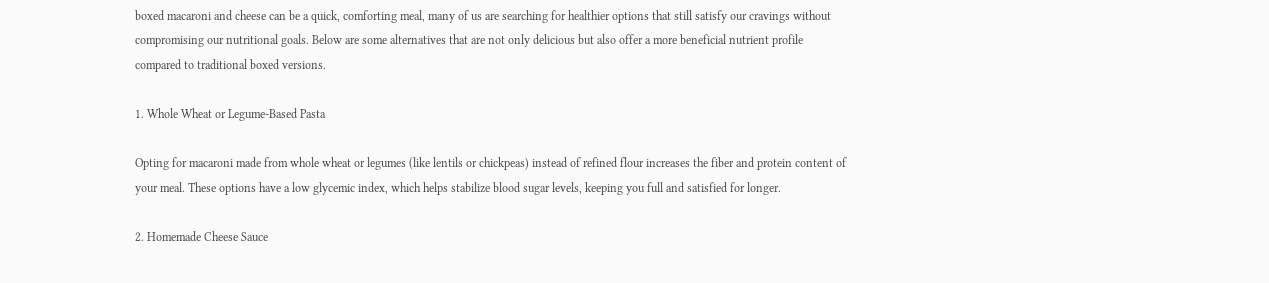boxed macaroni and cheese can be a quick, comforting meal, many of us are searching for healthier options that still satisfy our cravings without compromising our nutritional goals. Below are some alternatives that are not only delicious but also offer a more beneficial nutrient profile compared to traditional boxed versions.

1. Whole Wheat or Legume-Based Pasta

Opting for macaroni made from whole wheat or legumes (like lentils or chickpeas) instead of refined flour increases the fiber and protein content of your meal. These options have a low glycemic index, which helps stabilize blood sugar levels, keeping you full and satisfied for longer.

2. Homemade Cheese Sauce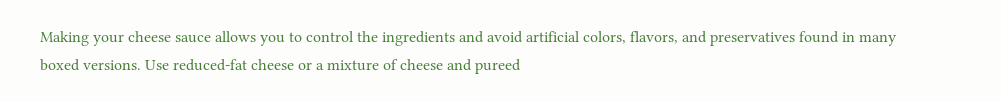Making your cheese sauce allows you to control the ingredients and avoid artificial colors, flavors, and preservatives found in many boxed versions. Use reduced-fat cheese or a mixture of cheese and pureed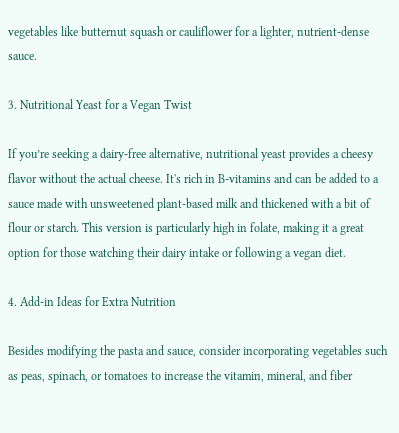vegetables like butternut squash or cauliflower for a lighter, nutrient-dense sauce.

3. Nutritional Yeast for a Vegan Twist

If you’re seeking a dairy-free alternative, nutritional yeast provides a cheesy flavor without the actual cheese. It's rich in B-vitamins and can be added to a sauce made with unsweetened plant-based milk and thickened with a bit of flour or starch. This version is particularly high in folate, making it a great option for those watching their dairy intake or following a vegan diet.

4. Add-in Ideas for Extra Nutrition

Besides modifying the pasta and sauce, consider incorporating vegetables such as peas, spinach, or tomatoes to increase the vitamin, mineral, and fiber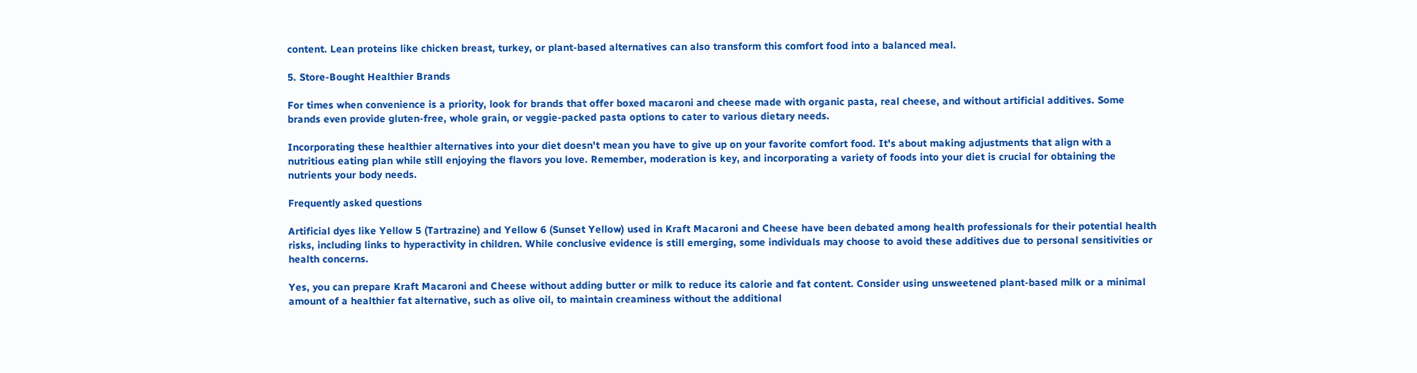content. Lean proteins like chicken breast, turkey, or plant-based alternatives can also transform this comfort food into a balanced meal.

5. Store-Bought Healthier Brands

For times when convenience is a priority, look for brands that offer boxed macaroni and cheese made with organic pasta, real cheese, and without artificial additives. Some brands even provide gluten-free, whole grain, or veggie-packed pasta options to cater to various dietary needs.

Incorporating these healthier alternatives into your diet doesn't mean you have to give up on your favorite comfort food. It's about making adjustments that align with a nutritious eating plan while still enjoying the flavors you love. Remember, moderation is key, and incorporating a variety of foods into your diet is crucial for obtaining the nutrients your body needs.

Frequently asked questions

Artificial dyes like Yellow 5 (Tartrazine) and Yellow 6 (Sunset Yellow) used in Kraft Macaroni and Cheese have been debated among health professionals for their potential health risks, including links to hyperactivity in children. While conclusive evidence is still emerging, some individuals may choose to avoid these additives due to personal sensitivities or health concerns.

Yes, you can prepare Kraft Macaroni and Cheese without adding butter or milk to reduce its calorie and fat content. Consider using unsweetened plant-based milk or a minimal amount of a healthier fat alternative, such as olive oil, to maintain creaminess without the additional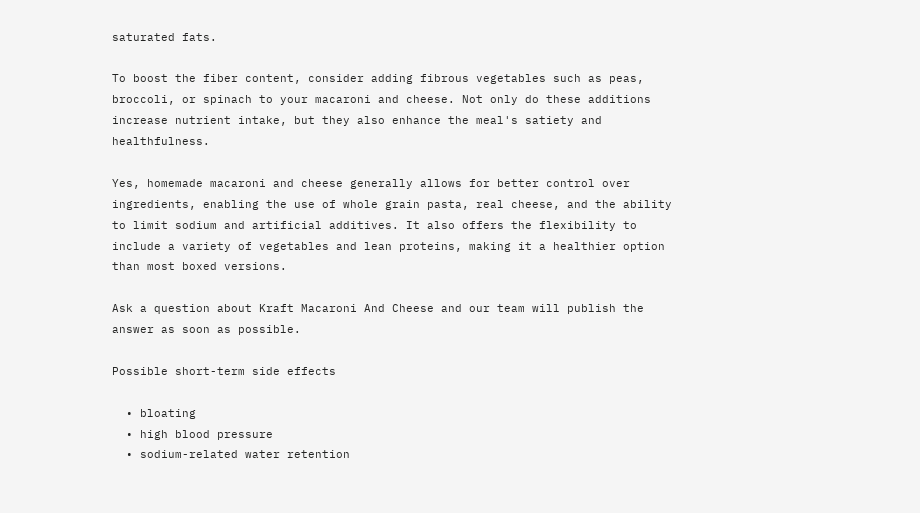saturated fats.

To boost the fiber content, consider adding fibrous vegetables such as peas, broccoli, or spinach to your macaroni and cheese. Not only do these additions increase nutrient intake, but they also enhance the meal's satiety and healthfulness.

Yes, homemade macaroni and cheese generally allows for better control over ingredients, enabling the use of whole grain pasta, real cheese, and the ability to limit sodium and artificial additives. It also offers the flexibility to include a variety of vegetables and lean proteins, making it a healthier option than most boxed versions.

Ask a question about Kraft Macaroni And Cheese and our team will publish the answer as soon as possible.

Possible short-term side effects

  • bloating
  • high blood pressure
  • sodium-related water retention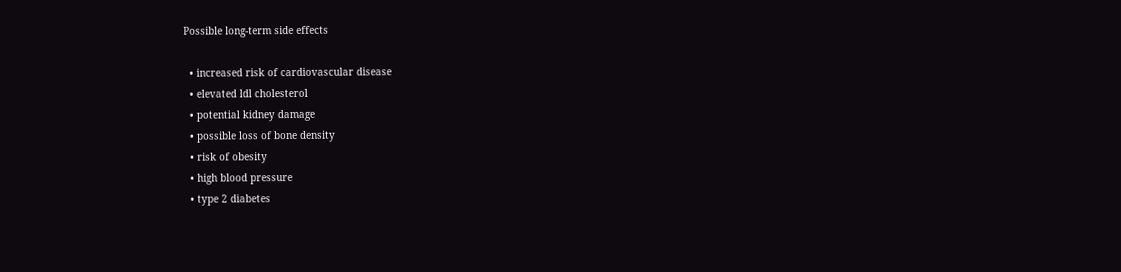Possible long-term side effects

  • increased risk of cardiovascular disease
  • elevated ldl cholesterol
  • potential kidney damage
  • possible loss of bone density
  • risk of obesity
  • high blood pressure
  • type 2 diabetes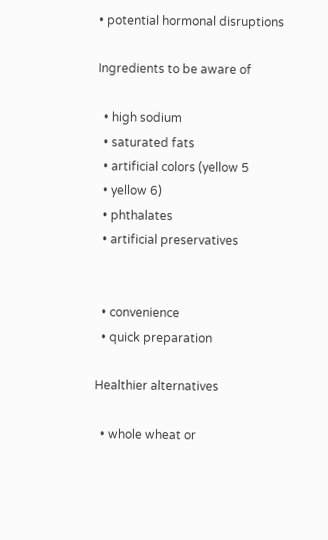• potential hormonal disruptions

Ingredients to be aware of

  • high sodium
  • saturated fats
  • artificial colors (yellow 5
  • yellow 6)
  • phthalates
  • artificial preservatives


  • convenience
  • quick preparation

Healthier alternatives

  • whole wheat or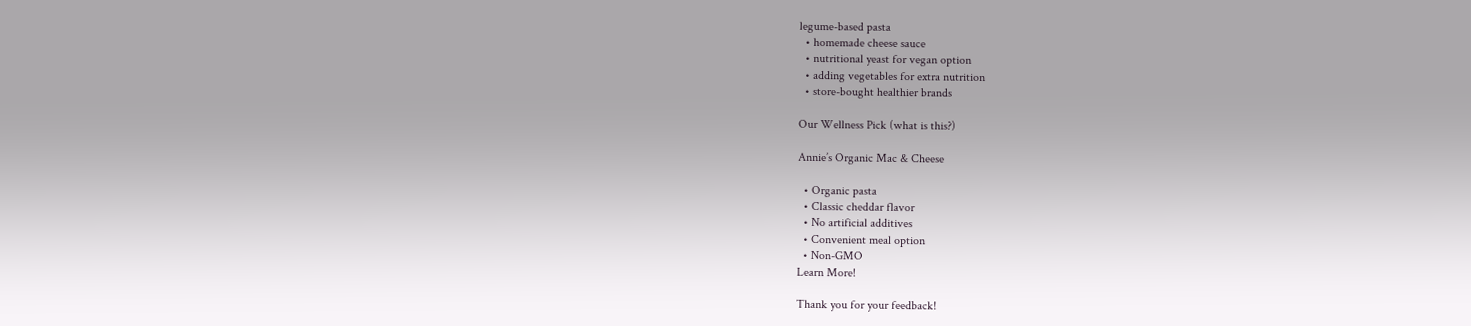legume-based pasta
  • homemade cheese sauce
  • nutritional yeast for vegan option
  • adding vegetables for extra nutrition
  • store-bought healthier brands

Our Wellness Pick (what is this?)

Annie’s Organic Mac & Cheese

  • Organic pasta
  • Classic cheddar flavor
  • No artificial additives
  • Convenient meal option
  • Non-GMO
Learn More!

Thank you for your feedback!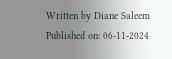Written by Diane Saleem
Published on: 06-11-2024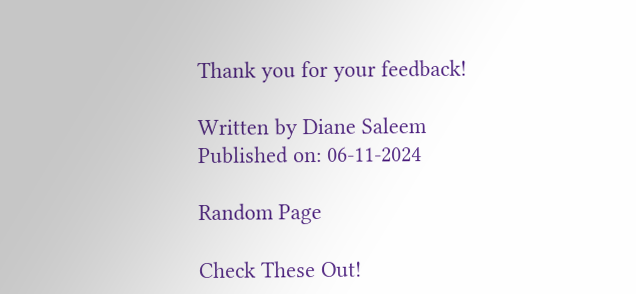Thank you for your feedback!

Written by Diane Saleem
Published on: 06-11-2024

Random Page

Check These Out!